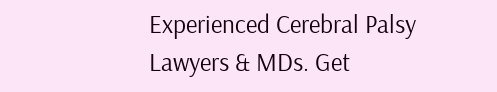Experienced Cerebral Palsy Lawyers & MDs. Get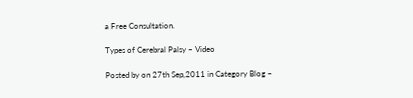a Free Consultation.

Types of Cerebral Palsy – Video

Posted by on 27th Sep,2011 in Category Blog ~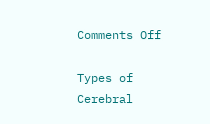Comments Off

Types of Cerebral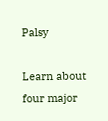Palsy

Learn about four major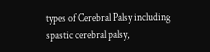types of Cerebral Palsy including spastic cerebral palsy,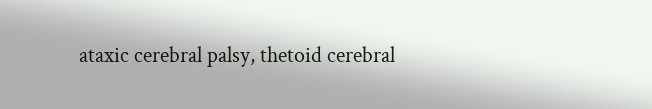ataxic cerebral palsy, thetoid cerebral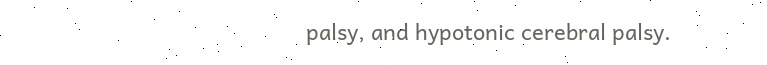palsy, and hypotonic cerebral palsy.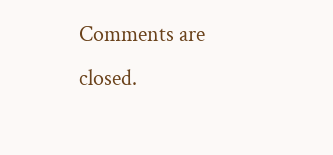Comments are closed.